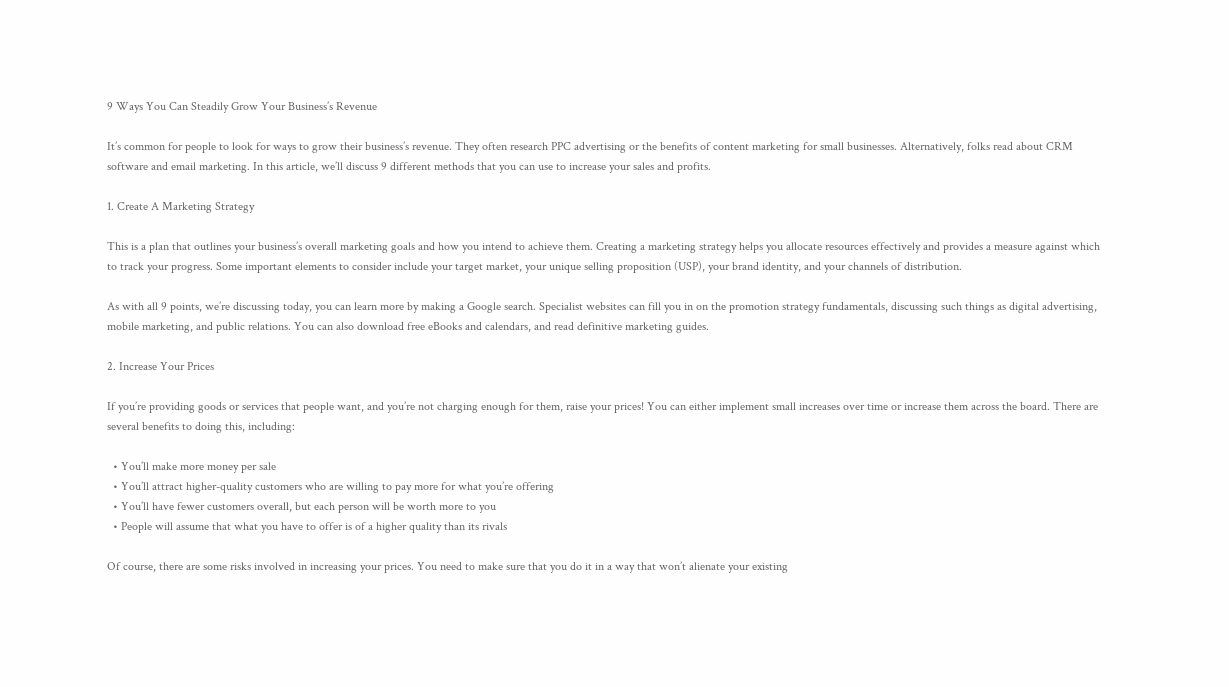9 Ways You Can Steadily Grow Your Business’s Revenue

It’s common for people to look for ways to grow their business’s revenue. They often research PPC advertising or the benefits of content marketing for small businesses. Alternatively, folks read about CRM software and email marketing. In this article, we’ll discuss 9 different methods that you can use to increase your sales and profits.

1. Create A Marketing Strategy

This is a plan that outlines your business’s overall marketing goals and how you intend to achieve them. Creating a marketing strategy helps you allocate resources effectively and provides a measure against which to track your progress. Some important elements to consider include your target market, your unique selling proposition (USP), your brand identity, and your channels of distribution.

As with all 9 points, we’re discussing today, you can learn more by making a Google search. Specialist websites can fill you in on the promotion strategy fundamentals, discussing such things as digital advertising, mobile marketing, and public relations. You can also download free eBooks and calendars, and read definitive marketing guides.

2. Increase Your Prices

If you’re providing goods or services that people want, and you’re not charging enough for them, raise your prices! You can either implement small increases over time or increase them across the board. There are several benefits to doing this, including:

  • You’ll make more money per sale
  • You’ll attract higher-quality customers who are willing to pay more for what you’re offering
  • You’ll have fewer customers overall, but each person will be worth more to you
  • People will assume that what you have to offer is of a higher quality than its rivals

Of course, there are some risks involved in increasing your prices. You need to make sure that you do it in a way that won’t alienate your existing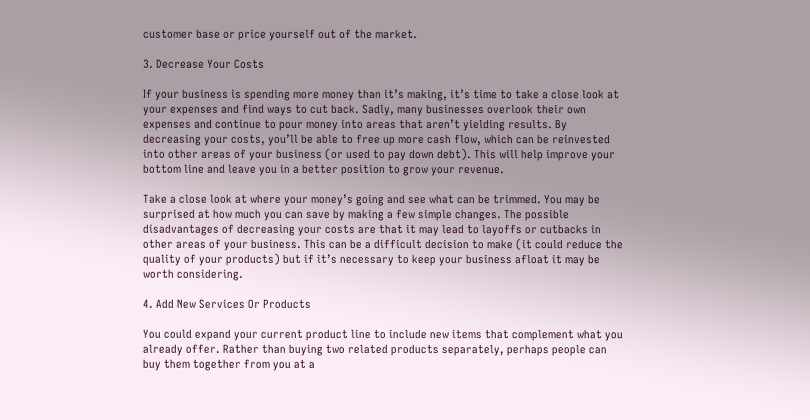customer base or price yourself out of the market.

3. Decrease Your Costs

If your business is spending more money than it’s making, it’s time to take a close look at your expenses and find ways to cut back. Sadly, many businesses overlook their own expenses and continue to pour money into areas that aren’t yielding results. By decreasing your costs, you’ll be able to free up more cash flow, which can be reinvested into other areas of your business (or used to pay down debt). This will help improve your bottom line and leave you in a better position to grow your revenue.

Take a close look at where your money’s going and see what can be trimmed. You may be surprised at how much you can save by making a few simple changes. The possible disadvantages of decreasing your costs are that it may lead to layoffs or cutbacks in other areas of your business. This can be a difficult decision to make (it could reduce the quality of your products) but if it’s necessary to keep your business afloat it may be worth considering.

4. Add New Services Or Products

You could expand your current product line to include new items that complement what you already offer. Rather than buying two related products separately, perhaps people can buy them together from you at a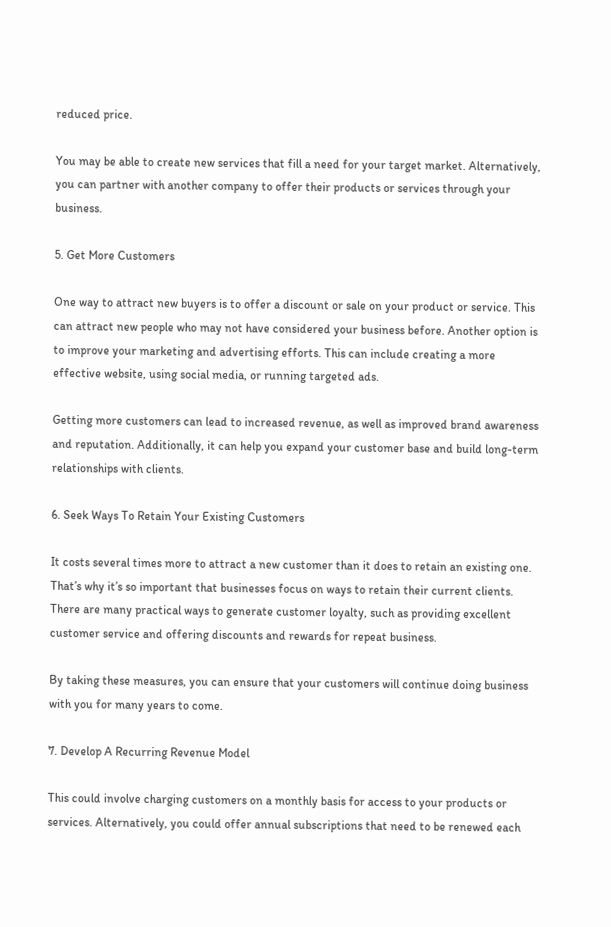reduced price.

You may be able to create new services that fill a need for your target market. Alternatively, you can partner with another company to offer their products or services through your business.

5. Get More Customers

One way to attract new buyers is to offer a discount or sale on your product or service. This can attract new people who may not have considered your business before. Another option is to improve your marketing and advertising efforts. This can include creating a more effective website, using social media, or running targeted ads.

Getting more customers can lead to increased revenue, as well as improved brand awareness and reputation. Additionally, it can help you expand your customer base and build long-term relationships with clients.

6. Seek Ways To Retain Your Existing Customers

It costs several times more to attract a new customer than it does to retain an existing one. That’s why it’s so important that businesses focus on ways to retain their current clients. There are many practical ways to generate customer loyalty, such as providing excellent customer service and offering discounts and rewards for repeat business.

By taking these measures, you can ensure that your customers will continue doing business with you for many years to come.

7. Develop A Recurring Revenue Model

This could involve charging customers on a monthly basis for access to your products or services. Alternatively, you could offer annual subscriptions that need to be renewed each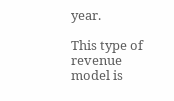year.

This type of revenue model is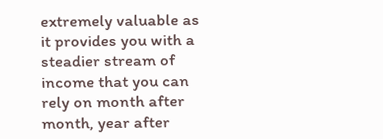extremely valuable as it provides you with a steadier stream of income that you can rely on month after month, year after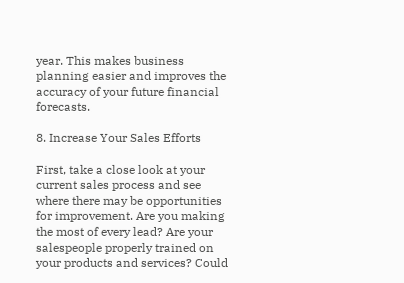year. This makes business planning easier and improves the accuracy of your future financial forecasts.

8. Increase Your Sales Efforts

First, take a close look at your current sales process and see where there may be opportunities for improvement. Are you making the most of every lead? Are your salespeople properly trained on your products and services? Could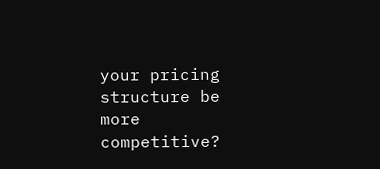your pricing structure be more competitive?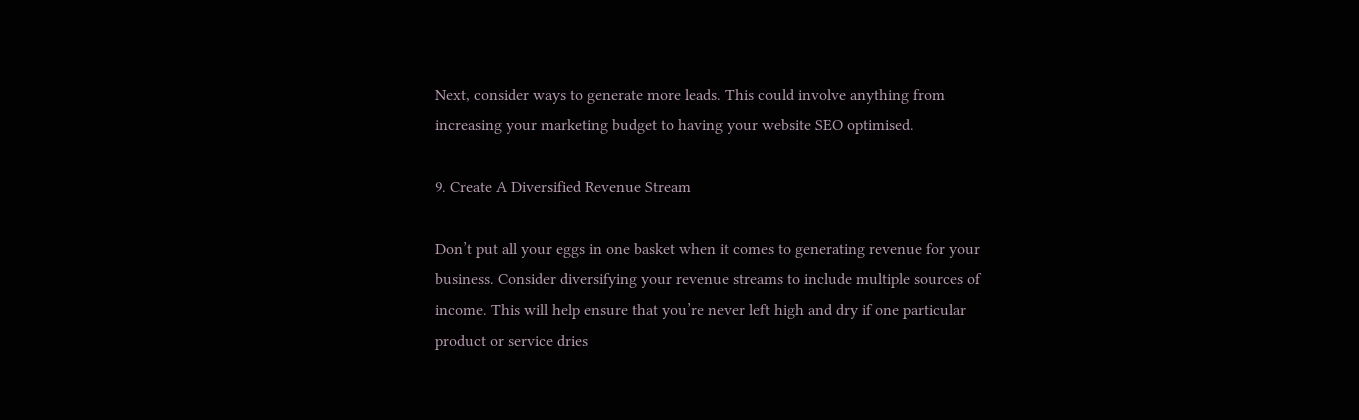Next, consider ways to generate more leads. This could involve anything from increasing your marketing budget to having your website SEO optimised.

9. Create A Diversified Revenue Stream

Don’t put all your eggs in one basket when it comes to generating revenue for your business. Consider diversifying your revenue streams to include multiple sources of income. This will help ensure that you’re never left high and dry if one particular product or service dries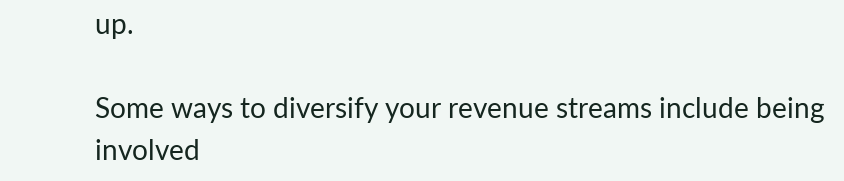up.

Some ways to diversify your revenue streams include being involved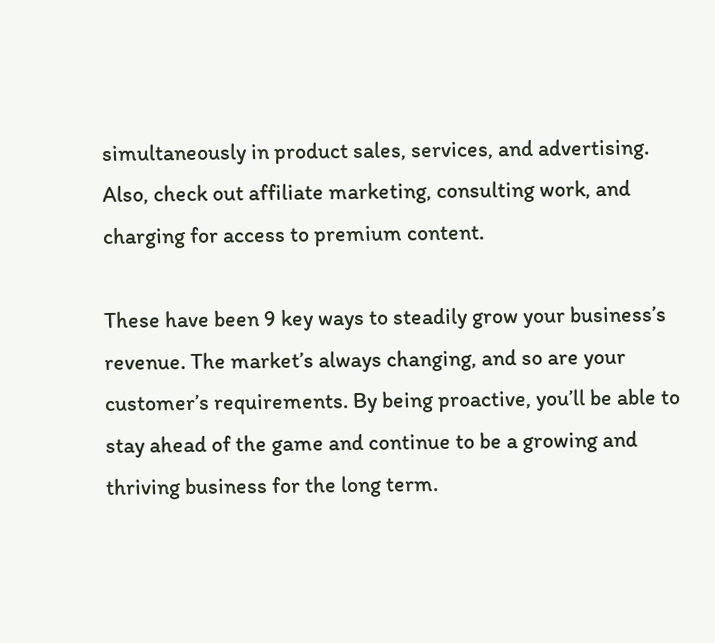simultaneously in product sales, services, and advertising. Also, check out affiliate marketing, consulting work, and charging for access to premium content.

These have been 9 key ways to steadily grow your business’s revenue. The market’s always changing, and so are your customer’s requirements. By being proactive, you’ll be able to stay ahead of the game and continue to be a growing and thriving business for the long term.